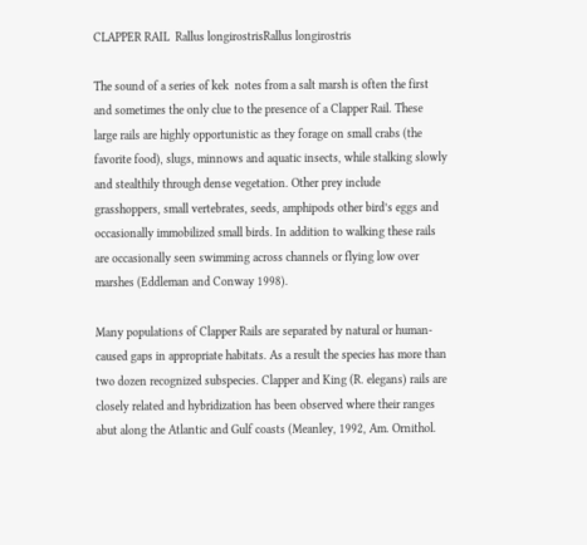CLAPPER RAIL  Rallus longirostrisRallus longirostris

The sound of a series of kek  notes from a salt marsh is often the first and sometimes the only clue to the presence of a Clapper Rail. These large rails are highly opportunistic as they forage on small crabs (the favorite food), slugs, minnows and aquatic insects, while stalking slowly and stealthily through dense vegetation. Other prey include grasshoppers, small vertebrates, seeds, amphipods other bird’s eggs and occasionally immobilized small birds. In addition to walking these rails  are occasionally seen swimming across channels or flying low over marshes (Eddleman and Conway 1998).

Many populations of Clapper Rails are separated by natural or human-caused gaps in appropriate habitats. As a result the species has more than two dozen recognized subspecies. Clapper and King (R. elegans) rails are closely related and hybridization has been observed where their ranges abut along the Atlantic and Gulf coasts (Meanley, 1992, Am. Ornithol.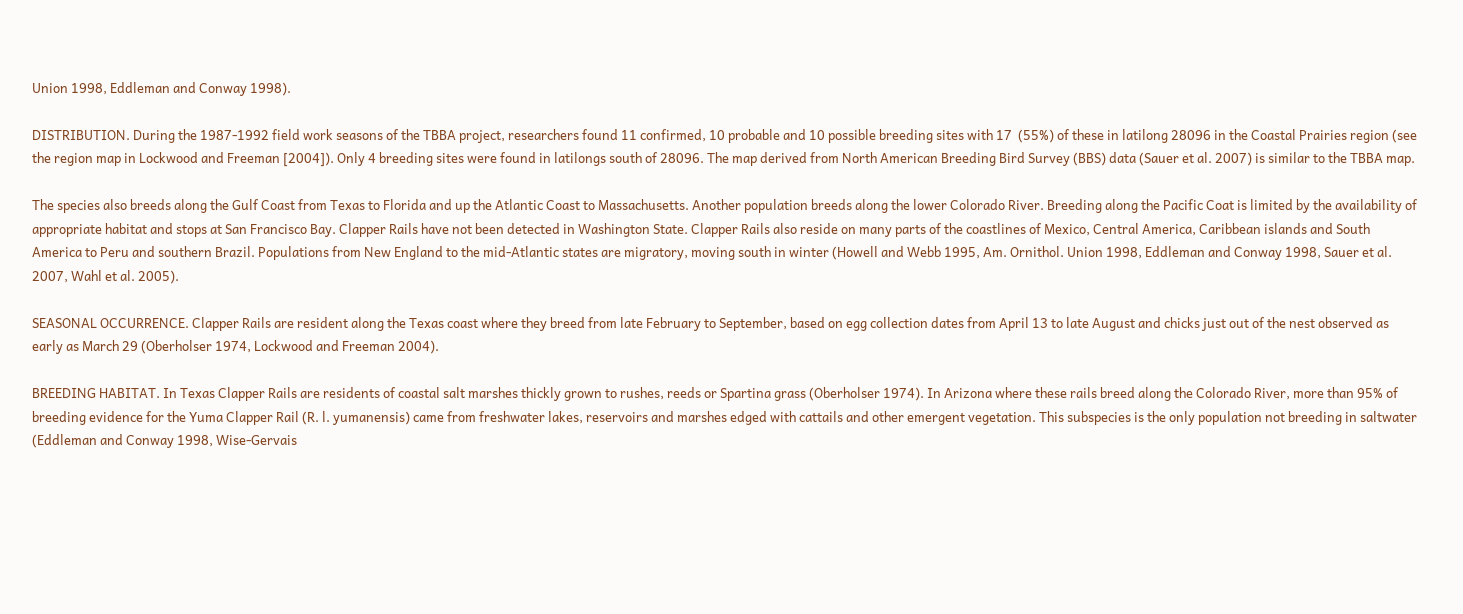Union 1998, Eddleman and Conway 1998).

DISTRIBUTION. During the 1987-1992 field work seasons of the TBBA project, researchers found 11 confirmed, 10 probable and 10 possible breeding sites with 17  (55%) of these in latilong 28096 in the Coastal Prairies region (see the region map in Lockwood and Freeman [2004]). Only 4 breeding sites were found in latilongs south of 28096. The map derived from North American Breeding Bird Survey (BBS) data (Sauer et al. 2007) is similar to the TBBA map.

The species also breeds along the Gulf Coast from Texas to Florida and up the Atlantic Coast to Massachusetts. Another population breeds along the lower Colorado River. Breeding along the Pacific Coat is limited by the availability of appropriate habitat and stops at San Francisco Bay. Clapper Rails have not been detected in Washington State. Clapper Rails also reside on many parts of the coastlines of Mexico, Central America, Caribbean islands and South America to Peru and southern Brazil. Populations from New England to the mid-Atlantic states are migratory, moving south in winter (Howell and Webb 1995, Am. Ornithol. Union 1998, Eddleman and Conway 1998, Sauer et al. 2007, Wahl et al. 2005).

SEASONAL OCCURRENCE. Clapper Rails are resident along the Texas coast where they breed from late February to September, based on egg collection dates from April 13 to late August and chicks just out of the nest observed as early as March 29 (Oberholser 1974, Lockwood and Freeman 2004).

BREEDING HABITAT. In Texas Clapper Rails are residents of coastal salt marshes thickly grown to rushes, reeds or Spartina grass (Oberholser 1974). In Arizona where these rails breed along the Colorado River, more than 95% of breeding evidence for the Yuma Clapper Rail (R. l. yumanensis) came from freshwater lakes, reservoirs and marshes edged with cattails and other emergent vegetation. This subspecies is the only population not breeding in saltwater (Eddleman and Conway 1998, Wise-Gervais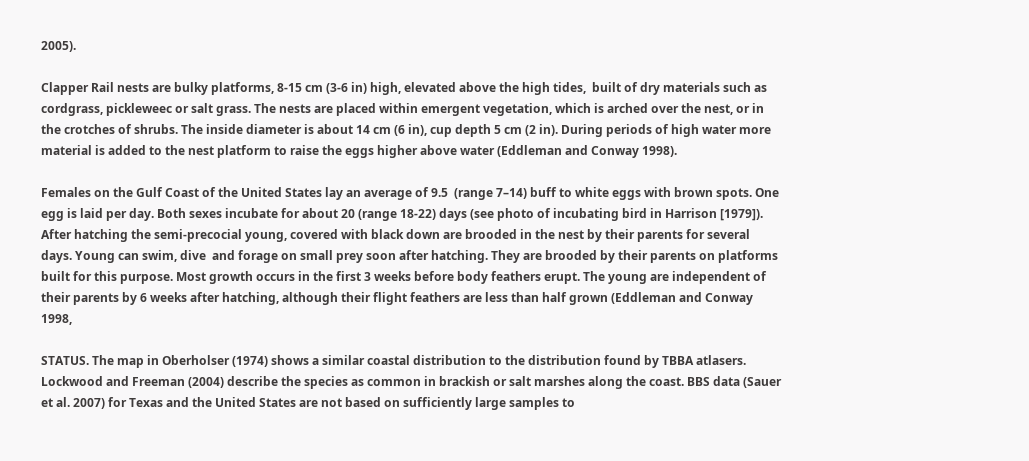2005).

Clapper Rail nests are bulky platforms, 8-15 cm (3-6 in) high, elevated above the high tides,  built of dry materials such as cordgrass, pickleweec or salt grass. The nests are placed within emergent vegetation, which is arched over the nest, or in the crotches of shrubs. The inside diameter is about 14 cm (6 in), cup depth 5 cm (2 in). During periods of high water more material is added to the nest platform to raise the eggs higher above water (Eddleman and Conway 1998).

Females on the Gulf Coast of the United States lay an average of 9.5  (range 7–14) buff to white eggs with brown spots. One egg is laid per day. Both sexes incubate for about 20 (range 18-22) days (see photo of incubating bird in Harrison [1979]). After hatching the semi-precocial young, covered with black down are brooded in the nest by their parents for several days. Young can swim, dive  and forage on small prey soon after hatching. They are brooded by their parents on platforms built for this purpose. Most growth occurs in the first 3 weeks before body feathers erupt. The young are independent of their parents by 6 weeks after hatching, although their flight feathers are less than half grown (Eddleman and Conway 1998,

STATUS. The map in Oberholser (1974) shows a similar coastal distribution to the distribution found by TBBA atlasers. Lockwood and Freeman (2004) describe the species as common in brackish or salt marshes along the coast. BBS data (Sauer et al. 2007) for Texas and the United States are not based on sufficiently large samples to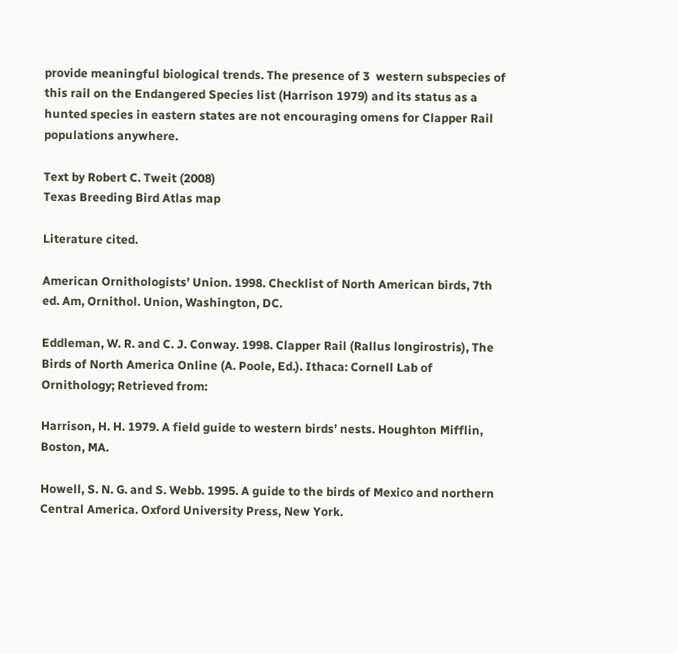provide meaningful biological trends. The presence of 3  western subspecies of this rail on the Endangered Species list (Harrison 1979) and its status as a hunted species in eastern states are not encouraging omens for Clapper Rail populations anywhere.

Text by Robert C. Tweit (2008)
Texas Breeding Bird Atlas map

Literature cited.

American Ornithologists’ Union. 1998. Checklist of North American birds, 7th ed. Am, Ornithol. Union, Washington, DC.

Eddleman, W. R. and C. J. Conway. 1998. Clapper Rail (Rallus longirostris), The Birds of North America Online (A. Poole, Ed.). Ithaca: Cornell Lab of Ornithology; Retrieved from:

Harrison, H. H. 1979. A field guide to western birds’ nests. Houghton Mifflin, Boston, MA.

Howell, S. N. G. and S. Webb. 1995. A guide to the birds of Mexico and northern Central America. Oxford University Press, New York.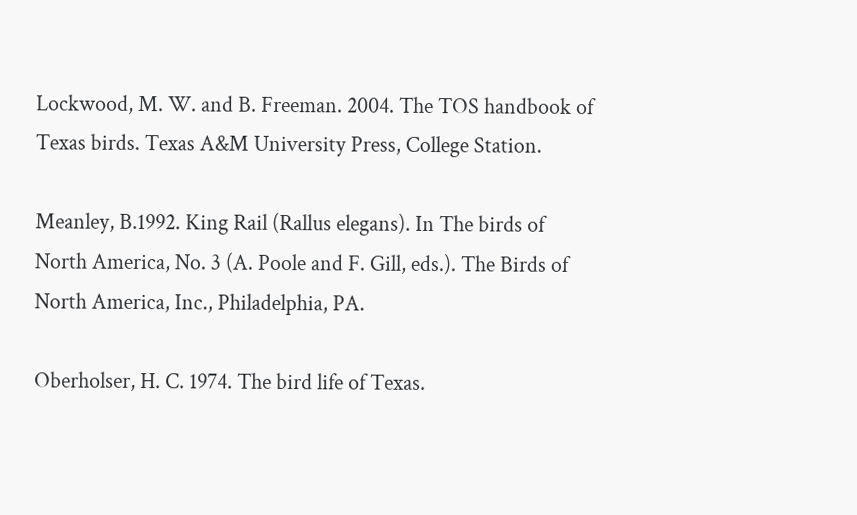Lockwood, M. W. and B. Freeman. 2004. The TOS handbook of Texas birds. Texas A&M University Press, College Station.

Meanley, B.1992. King Rail (Rallus elegans). In The birds of North America, No. 3 (A. Poole and F. Gill, eds.). The Birds of North America, Inc., Philadelphia, PA.

Oberholser, H. C. 1974. The bird life of Texas.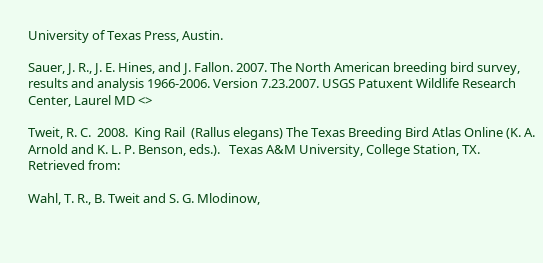University of Texas Press, Austin.

Sauer, J. R., J. E. Hines, and J. Fallon. 2007. The North American breeding bird survey, results and analysis 1966-2006. Version 7.23.2007. USGS Patuxent Wildlife Research Center, Laurel MD <>

Tweit, R. C.  2008.  King Rail  (Rallus elegans) The Texas Breeding Bird Atlas Online (K. A. Arnold and K. L. P. Benson, eds.).   Texas A&M University, College Station, TX. Retrieved from:

Wahl, T. R., B. Tweit and S. G. Mlodinow,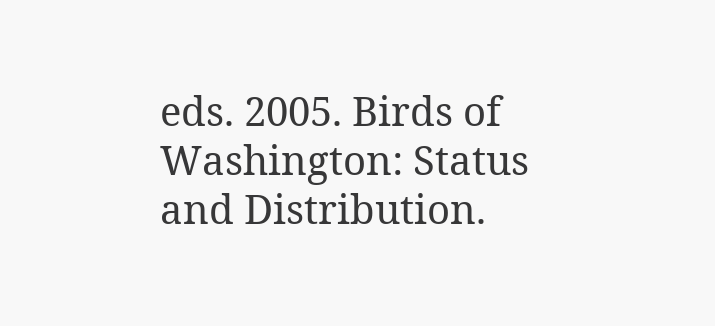eds. 2005. Birds of Washington: Status and Distribution.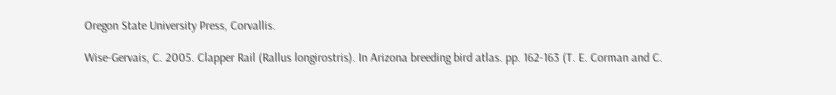Oregon State University Press, Corvallis.

Wise-Gervais, C. 2005. Clapper Rail (Rallus longirostris). In Arizona breeding bird atlas. pp. 162-163 (T. E. Corman and C.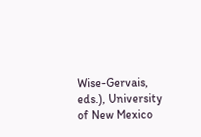Wise-Gervais, eds.), University of New Mexico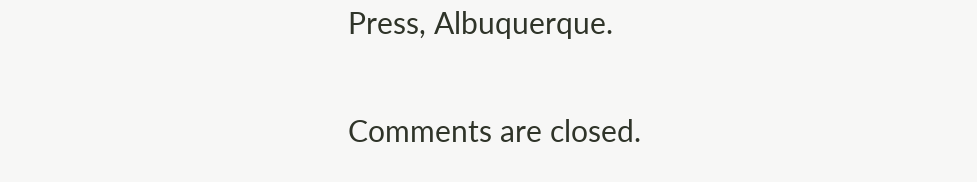Press, Albuquerque.

Comments are closed.